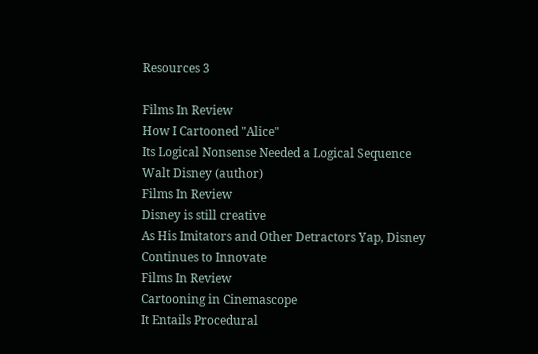Resources 3

Films In Review
How I Cartooned "Alice"
Its Logical Nonsense Needed a Logical Sequence
Walt Disney (author)
Films In Review
Disney is still creative
As His Imitators and Other Detractors Yap, Disney Continues to Innovate
Films In Review
Cartooning in Cinemascope
It Entails Procedural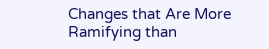Changes that Are More Ramifying than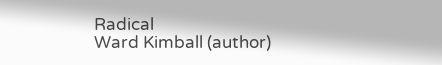Radical
Ward Kimball (author)